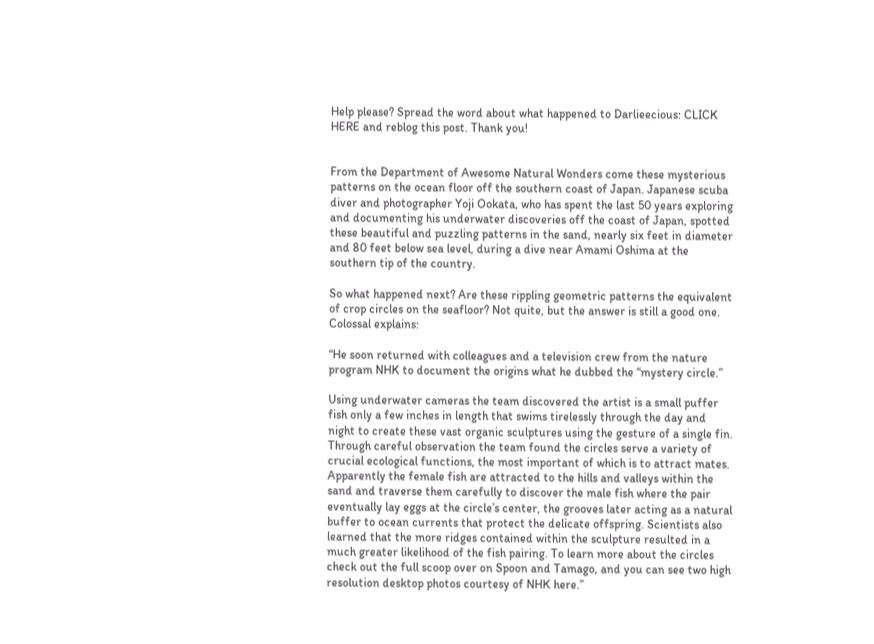Help please? Spread the word about what happened to Darlieecious: CLICK HERE and reblog this post. Thank you!


From the Department of Awesome Natural Wonders come these mysterious patterns on the ocean floor off the southern coast of Japan. Japanese scuba diver and photographer Yoji Ookata, who has spent the last 50 years exploring and documenting his underwater discoveries off the coast of Japan, spotted these beautiful and puzzling patterns in the sand, nearly six feet in diameter and 80 feet below sea level, during a dive near Amami Oshima at the southern tip of the country.

So what happened next? Are these rippling geometric patterns the equivalent of crop circles on the seafloor? Not quite, but the answer is still a good one. Colossal explains:

“He soon returned with colleagues and a television crew from the nature program NHK to document the origins what he dubbed the “mystery circle.”

Using underwater cameras the team discovered the artist is a small puffer fish only a few inches in length that swims tirelessly through the day and night to create these vast organic sculptures using the gesture of a single fin. Through careful observation the team found the circles serve a variety of crucial ecological functions, the most important of which is to attract mates. Apparently the female fish are attracted to the hills and valleys within the sand and traverse them carefully to discover the male fish where the pair eventually lay eggs at the circle’s center, the grooves later acting as a natural buffer to ocean currents that protect the delicate offspring. Scientists also learned that the more ridges contained within the sculpture resulted in a much greater likelihood of the fish pairing. To learn more about the circles check out the full scoop over on Spoon and Tamago, and you can see two high resolution desktop photos courtesy of NHK here.”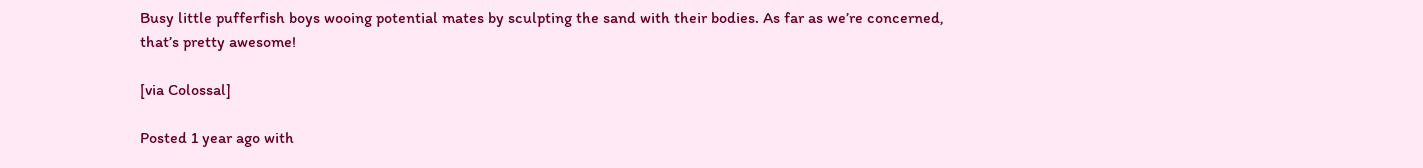Busy little pufferfish boys wooing potential mates by sculpting the sand with their bodies. As far as we’re concerned, that’s pretty awesome!

[via Colossal]

Posted 1 year ago with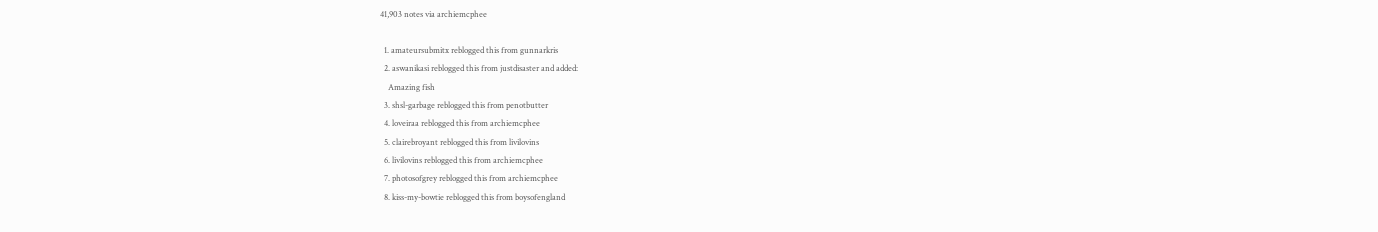41,903 notes via archiemcphee

  1. amateursubmitx reblogged this from gunnarkris
  2. aswanikasi reblogged this from justdisaster and added:
    Amazing fish
  3. shsl-garbage reblogged this from penotbutter
  4. loveiraa reblogged this from archiemcphee
  5. clairebroyant reblogged this from livilovins
  6. livilovins reblogged this from archiemcphee
  7. photosofgrey reblogged this from archiemcphee
  8. kiss-my-bowtie reblogged this from boysofengland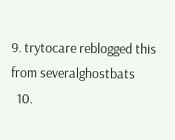9. trytocare reblogged this from severalghostbats
  10.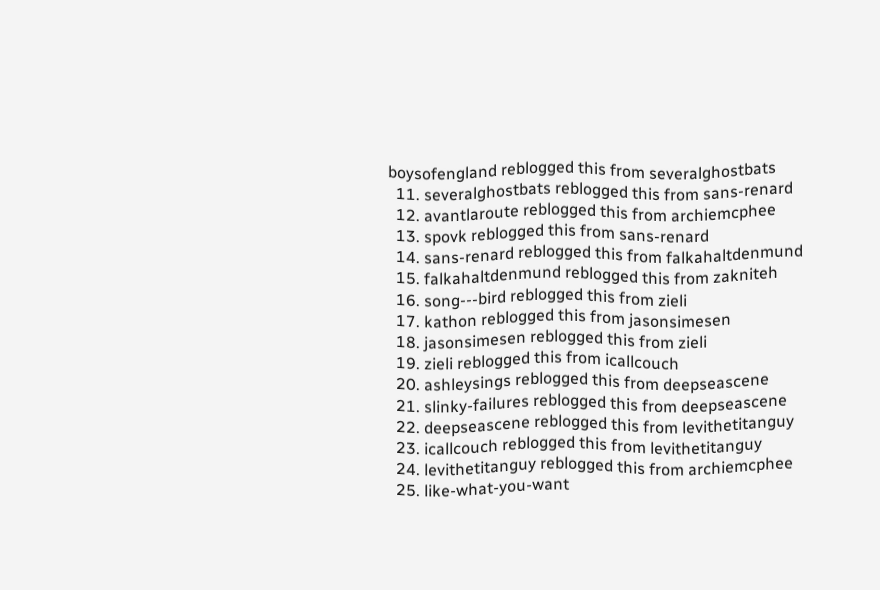boysofengland reblogged this from severalghostbats
  11. severalghostbats reblogged this from sans-renard
  12. avantlaroute reblogged this from archiemcphee
  13. spovk reblogged this from sans-renard
  14. sans-renard reblogged this from falkahaltdenmund
  15. falkahaltdenmund reblogged this from zakniteh
  16. song---bird reblogged this from zieli
  17. kathon reblogged this from jasonsimesen
  18. jasonsimesen reblogged this from zieli
  19. zieli reblogged this from icallcouch
  20. ashleysings reblogged this from deepseascene
  21. slinky-failures reblogged this from deepseascene
  22. deepseascene reblogged this from levithetitanguy
  23. icallcouch reblogged this from levithetitanguy
  24. levithetitanguy reblogged this from archiemcphee
  25. like-what-you-want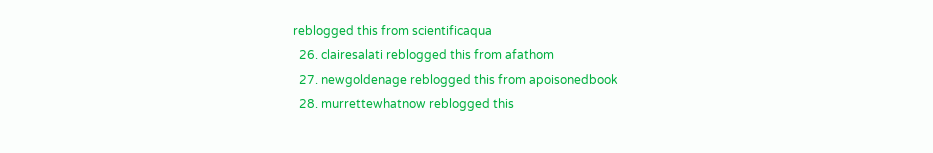reblogged this from scientificaqua
  26. clairesalati reblogged this from afathom
  27. newgoldenage reblogged this from apoisonedbook
  28. murrettewhatnow reblogged this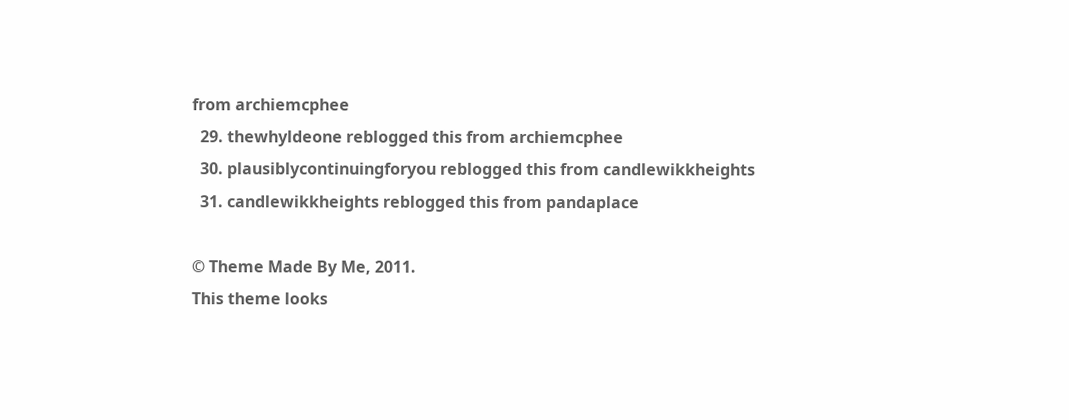from archiemcphee
  29. thewhyldeone reblogged this from archiemcphee
  30. plausiblycontinuingforyou reblogged this from candlewikkheights
  31. candlewikkheights reblogged this from pandaplace

© Theme Made By Me, 2011.
This theme looks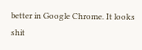better in Google Chrome. It looks shit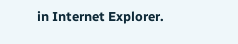in Internet Explorer.